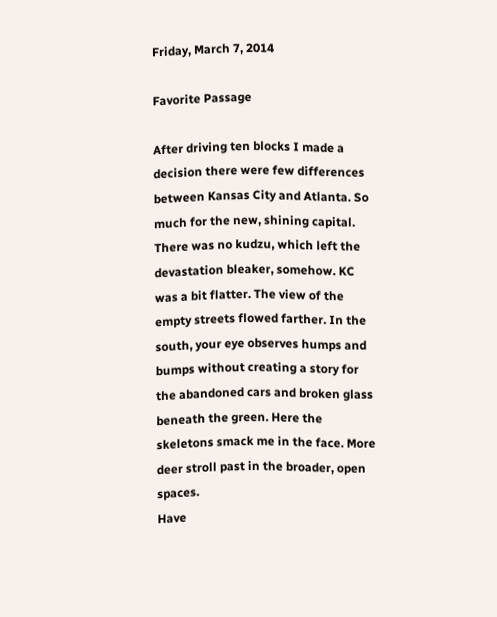Friday, March 7, 2014

Favorite Passage

After driving ten blocks I made a decision there were few differences between Kansas City and Atlanta. So much for the new, shining capital. There was no kudzu, which left the devastation bleaker, somehow. KC was a bit flatter. The view of the empty streets flowed farther. In the south, your eye observes humps and bumps without creating a story for the abandoned cars and broken glass beneath the green. Here the skeletons smack me in the face. More deer stroll past in the broader, open spaces.
Have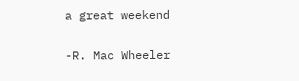a great weekend

-R. Mac Wheeler